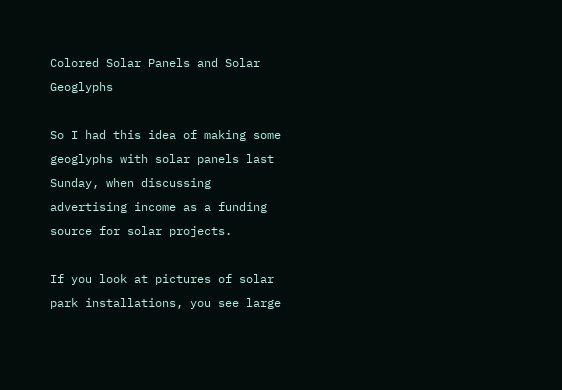Colored Solar Panels and Solar Geoglyphs

So I had this idea of making some geoglyphs with solar panels last Sunday, when discussing advertising income as a funding source for solar projects.

If you look at pictures of solar park installations, you see large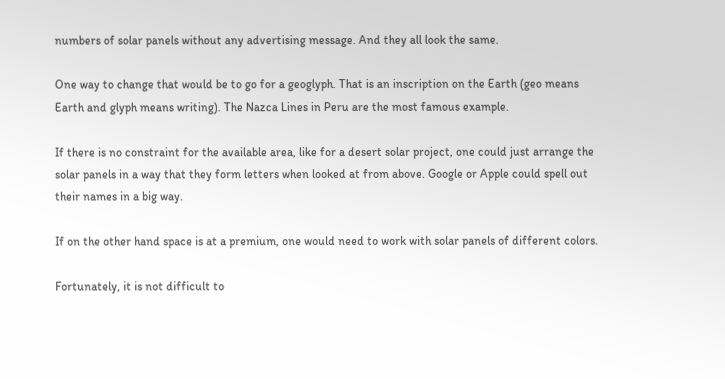numbers of solar panels without any advertising message. And they all look the same.

One way to change that would be to go for a geoglyph. That is an inscription on the Earth (geo means Earth and glyph means writing). The Nazca Lines in Peru are the most famous example.

If there is no constraint for the available area, like for a desert solar project, one could just arrange the solar panels in a way that they form letters when looked at from above. Google or Apple could spell out their names in a big way.

If on the other hand space is at a premium, one would need to work with solar panels of different colors.

Fortunately, it is not difficult to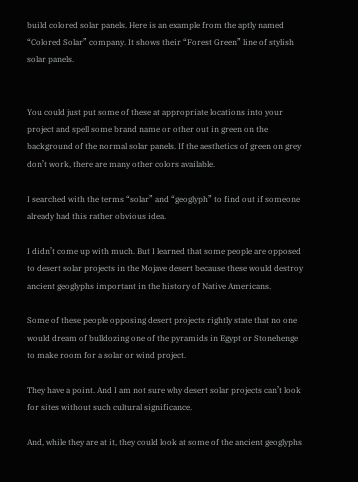build colored solar panels. Here is an example from the aptly named “Colored Solar” company. It shows their “Forest Green” line of stylish solar panels.


You could just put some of these at appropriate locations into your project and spell some brand name or other out in green on the background of the normal solar panels. If the aesthetics of green on grey don’t work, there are many other colors available.

I searched with the terms “solar” and “geoglyph” to find out if someone already had this rather obvious idea.

I didn’t come up with much. But I learned that some people are opposed to desert solar projects in the Mojave desert because these would destroy ancient geoglyphs important in the history of Native Americans.

Some of these people opposing desert projects rightly state that no one would dream of bulldozing one of the pyramids in Egypt or Stonehenge to make room for a solar or wind project.

They have a point. And I am not sure why desert solar projects can’t look for sites without such cultural significance.

And, while they are at it, they could look at some of the ancient geoglyphs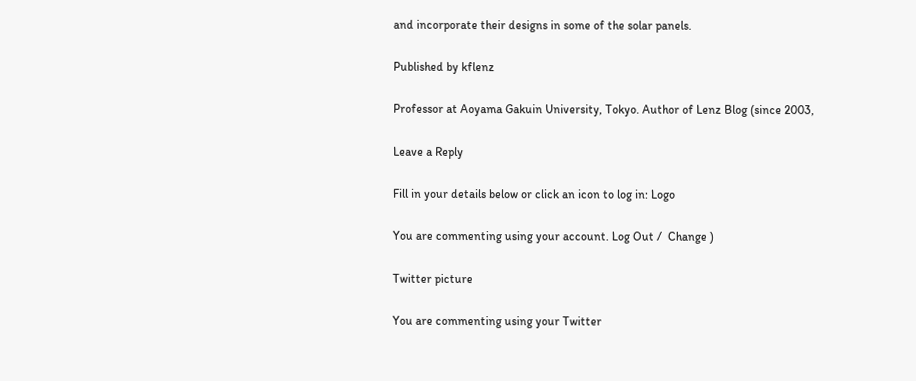and incorporate their designs in some of the solar panels.

Published by kflenz

Professor at Aoyama Gakuin University, Tokyo. Author of Lenz Blog (since 2003,

Leave a Reply

Fill in your details below or click an icon to log in: Logo

You are commenting using your account. Log Out /  Change )

Twitter picture

You are commenting using your Twitter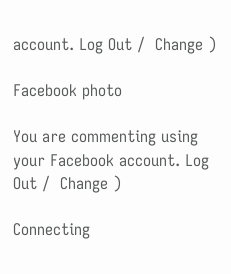account. Log Out /  Change )

Facebook photo

You are commenting using your Facebook account. Log Out /  Change )

Connecting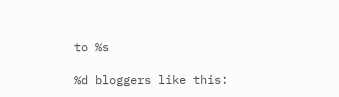to %s

%d bloggers like this: